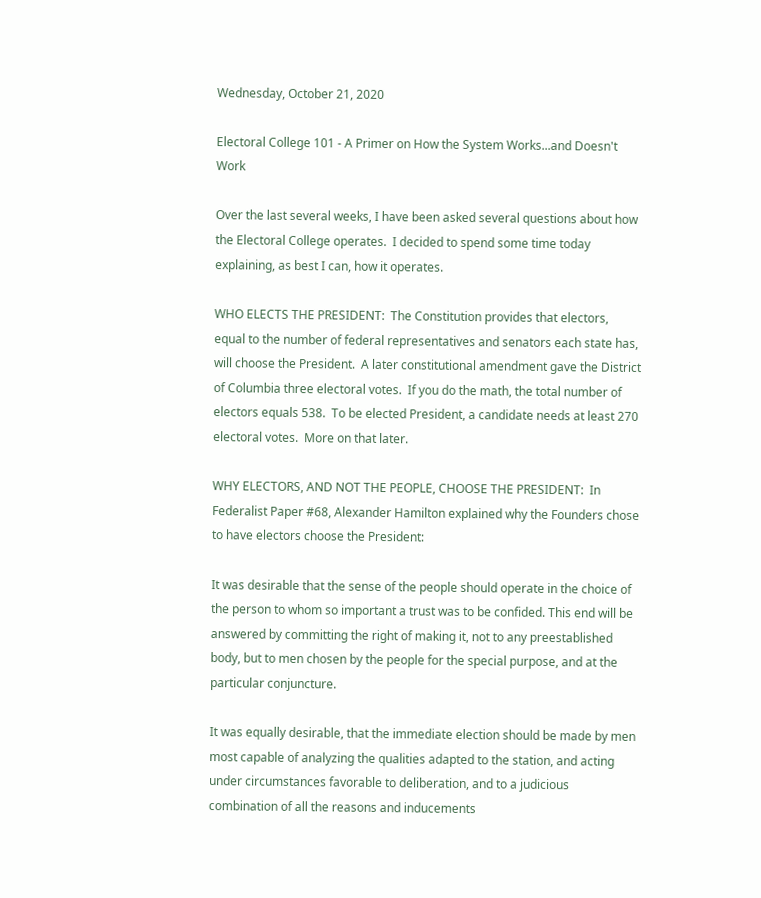Wednesday, October 21, 2020

Electoral College 101 - A Primer on How the System Works...and Doesn't Work

Over the last several weeks, I have been asked several questions about how the Electoral College operates.  I decided to spend some time today explaining, as best I can, how it operates.

WHO ELECTS THE PRESIDENT:  The Constitution provides that electors, equal to the number of federal representatives and senators each state has, will choose the President.  A later constitutional amendment gave the District of Columbia three electoral votes.  If you do the math, the total number of electors equals 538.  To be elected President, a candidate needs at least 270 electoral votes.  More on that later.

WHY ELECTORS, AND NOT THE PEOPLE, CHOOSE THE PRESIDENT:  In Federalist Paper #68, Alexander Hamilton explained why the Founders chose to have electors choose the President:

It was desirable that the sense of the people should operate in the choice of the person to whom so important a trust was to be confided. This end will be answered by committing the right of making it, not to any preestablished body, but to men chosen by the people for the special purpose, and at the particular conjuncture.

It was equally desirable, that the immediate election should be made by men most capable of analyzing the qualities adapted to the station, and acting under circumstances favorable to deliberation, and to a judicious combination of all the reasons and inducements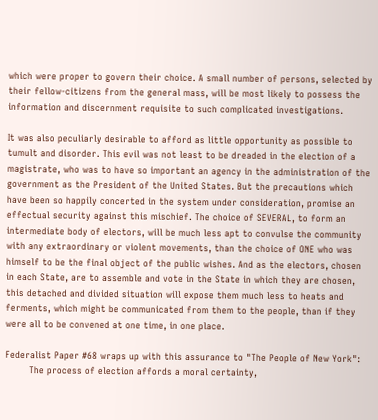which were proper to govern their choice. A small number of persons, selected by their fellow-citizens from the general mass, will be most likely to possess the information and discernment requisite to such complicated investigations.

It was also peculiarly desirable to afford as little opportunity as possible to tumult and disorder. This evil was not least to be dreaded in the election of a magistrate, who was to have so important an agency in the administration of the government as the President of the United States. But the precautions which have been so happily concerted in the system under consideration, promise an effectual security against this mischief. The choice of SEVERAL, to form an intermediate body of electors, will be much less apt to convulse the community with any extraordinary or violent movements, than the choice of ONE who was himself to be the final object of the public wishes. And as the electors, chosen in each State, are to assemble and vote in the State in which they are chosen, this detached and divided situation will expose them much less to heats and ferments, which might be communicated from them to the people, than if they were all to be convened at one time, in one place.

Federalist Paper #68 wraps up with this assurance to "The People of New York":
        The process of election affords a moral certainty,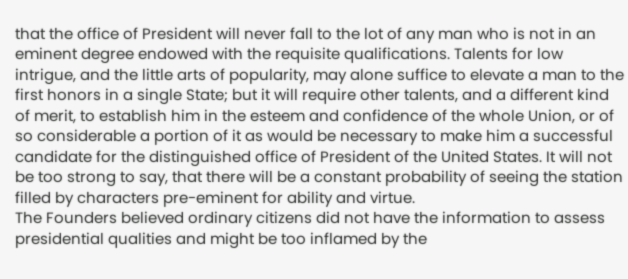that the office of President will never fall to the lot of any man who is not in an eminent degree endowed with the requisite qualifications. Talents for low intrigue, and the little arts of popularity, may alone suffice to elevate a man to the first honors in a single State; but it will require other talents, and a different kind of merit, to establish him in the esteem and confidence of the whole Union, or of so considerable a portion of it as would be necessary to make him a successful candidate for the distinguished office of President of the United States. It will not be too strong to say, that there will be a constant probability of seeing the station filled by characters pre-eminent for ability and virtue.
The Founders believed ordinary citizens did not have the information to assess presidential qualities and might be too inflamed by the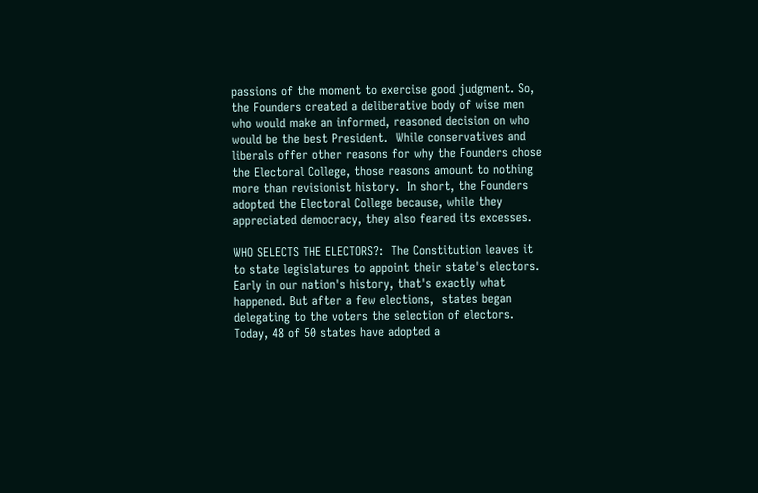passions of the moment to exercise good judgment. So, the Founders created a deliberative body of wise men who would make an informed, reasoned decision on who would be the best President.  While conservatives and liberals offer other reasons for why the Founders chose the Electoral College, those reasons amount to nothing more than revisionist history.  In short, the Founders adopted the Electoral College because, while they appreciated democracy, they also feared its excesses.

WHO SELECTS THE ELECTORS?:  The Constitution leaves it to state legislatures to appoint their state's electors.  Early in our nation's history, that's exactly what happened. But after a few elections,  states began delegating to the voters the selection of electors.  Today, 48 of 50 states have adopted a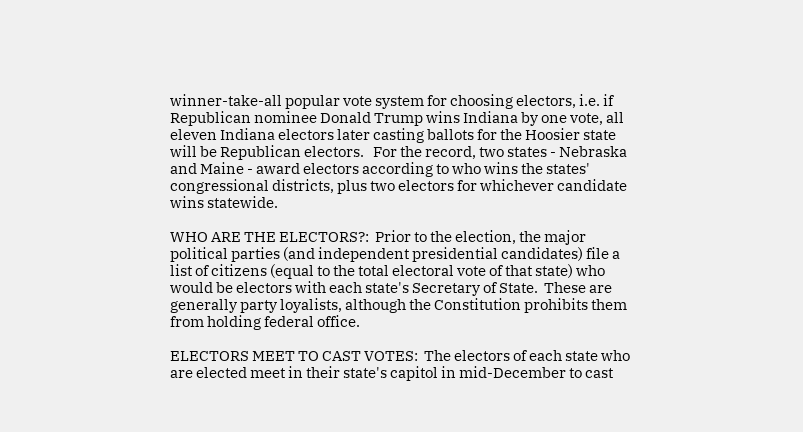winner-take-all popular vote system for choosing electors, i.e. if  Republican nominee Donald Trump wins Indiana by one vote, all eleven Indiana electors later casting ballots for the Hoosier state will be Republican electors.   For the record, two states - Nebraska and Maine - award electors according to who wins the states' congressional districts, plus two electors for whichever candidate wins statewide.

WHO ARE THE ELECTORS?:  Prior to the election, the major political parties (and independent presidential candidates) file a list of citizens (equal to the total electoral vote of that state) who would be electors with each state's Secretary of State.  These are generally party loyalists, although the Constitution prohibits them from holding federal office.

ELECTORS MEET TO CAST VOTES:  The electors of each state who are elected meet in their state's capitol in mid-December to cast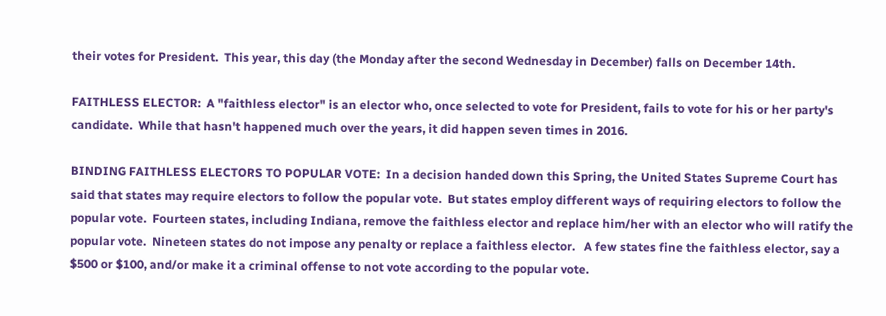their votes for President.  This year, this day (the Monday after the second Wednesday in December) falls on December 14th.

FAITHLESS ELECTOR:  A "faithless elector" is an elector who, once selected to vote for President, fails to vote for his or her party's candidate.  While that hasn't happened much over the years, it did happen seven times in 2016.

BINDING FAITHLESS ELECTORS TO POPULAR VOTE:  In a decision handed down this Spring, the United States Supreme Court has said that states may require electors to follow the popular vote.  But states employ different ways of requiring electors to follow the popular vote.  Fourteen states, including Indiana, remove the faithless elector and replace him/her with an elector who will ratify the popular vote.  Nineteen states do not impose any penalty or replace a faithless elector.   A few states fine the faithless elector, say a $500 or $100, and/or make it a criminal offense to not vote according to the popular vote.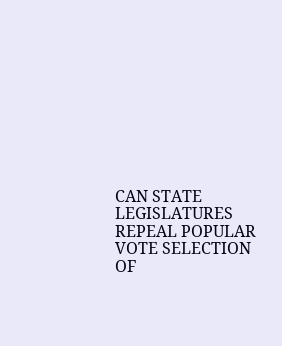CAN STATE LEGISLATURES REPEAL POPULAR VOTE SELECTION OF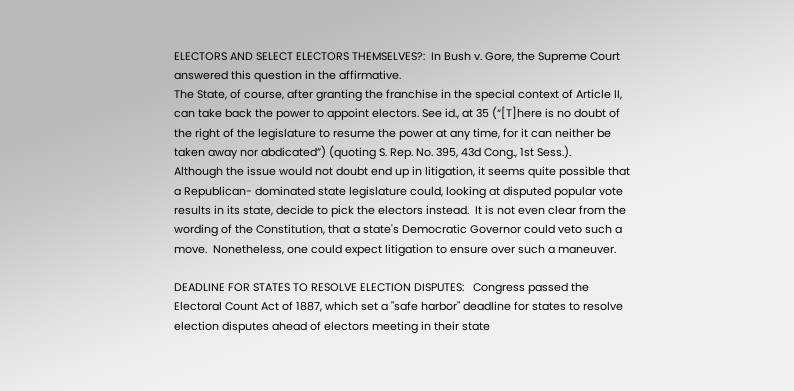ELECTORS AND SELECT ELECTORS THEMSELVES?:  In Bush v. Gore, the Supreme Court answered this question in the affirmative.
The State, of course, after granting the franchise in the special context of Article II, can take back the power to appoint electors. See id., at 35 (“[T]here is no doubt of the right of the legislature to resume the power at any time, for it can neither be taken away nor abdicated”) (quoting S. Rep. No. 395, 43d Cong., 1st Sess.).
Although the issue would not doubt end up in litigation, it seems quite possible that a Republican- dominated state legislature could, looking at disputed popular vote results in its state, decide to pick the electors instead.  It is not even clear from the wording of the Constitution, that a state's Democratic Governor could veto such a move.  Nonetheless, one could expect litigation to ensure over such a maneuver.

DEADLINE FOR STATES TO RESOLVE ELECTION DISPUTES:   Congress passed the Electoral Count Act of 1887, which set a "safe harbor" deadline for states to resolve election disputes ahead of electors meeting in their state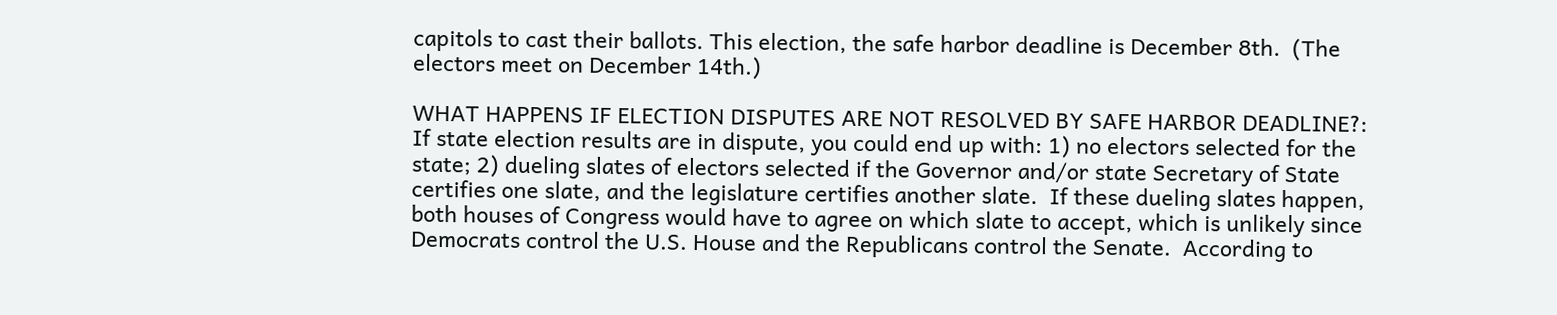capitols to cast their ballots. This election, the safe harbor deadline is December 8th.  (The electors meet on December 14th.)

WHAT HAPPENS IF ELECTION DISPUTES ARE NOT RESOLVED BY SAFE HARBOR DEADLINE?:  If state election results are in dispute, you could end up with: 1) no electors selected for the state; 2) dueling slates of electors selected if the Governor and/or state Secretary of State certifies one slate, and the legislature certifies another slate.  If these dueling slates happen, both houses of Congress would have to agree on which slate to accept, which is unlikely since Democrats control the U.S. House and the Republicans control the Senate.  According to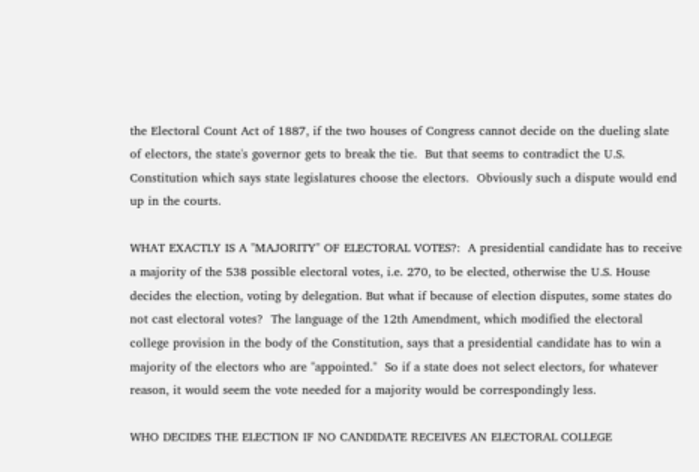the Electoral Count Act of 1887, if the two houses of Congress cannot decide on the dueling slate of electors, the state's governor gets to break the tie.  But that seems to contradict the U.S. Constitution which says state legislatures choose the electors.  Obviously such a dispute would end up in the courts.

WHAT EXACTLY IS A "MAJORITY" OF ELECTORAL VOTES?:  A presidential candidate has to receive a majority of the 538 possible electoral votes, i.e. 270, to be elected, otherwise the U.S. House decides the election, voting by delegation. But what if because of election disputes, some states do not cast electoral votes?  The language of the 12th Amendment, which modified the electoral college provision in the body of the Constitution, says that a presidential candidate has to win a majority of the electors who are "appointed."  So if a state does not select electors, for whatever reason, it would seem the vote needed for a majority would be correspondingly less.

WHO DECIDES THE ELECTION IF NO CANDIDATE RECEIVES AN ELECTORAL COLLEGE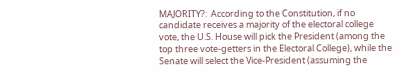MAJORITY?:  According to the Constitution, if no candidate receives a majority of the electoral college vote, the U.S. House will pick the President (among the top three vote-getters in the Electoral College), while the Senate will select the Vice-President (assuming the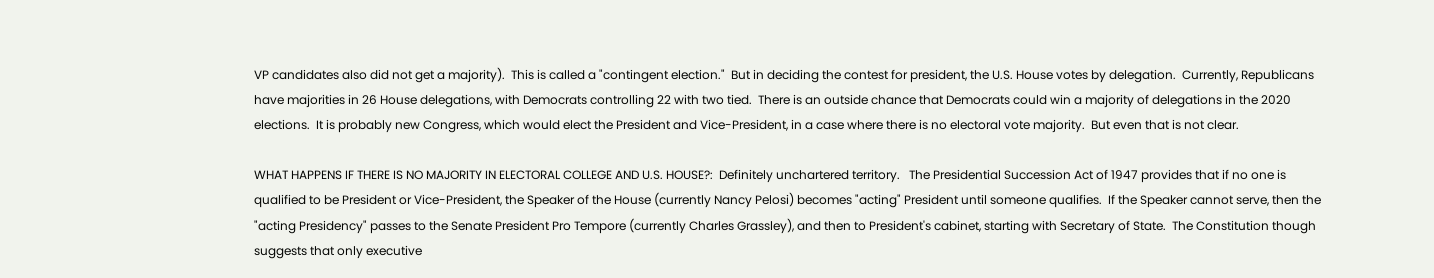VP candidates also did not get a majority).  This is called a "contingent election."  But in deciding the contest for president, the U.S. House votes by delegation.  Currently, Republicans have majorities in 26 House delegations, with Democrats controlling 22 with two tied.  There is an outside chance that Democrats could win a majority of delegations in the 2020 elections.  It is probably new Congress, which would elect the President and Vice-President, in a case where there is no electoral vote majority.  But even that is not clear.

WHAT HAPPENS IF THERE IS NO MAJORITY IN ELECTORAL COLLEGE AND U.S. HOUSE?:  Definitely unchartered territory.   The Presidential Succession Act of 1947 provides that if no one is qualified to be President or Vice-President, the Speaker of the House (currently Nancy Pelosi) becomes "acting" President until someone qualifies.  If the Speaker cannot serve, then the "acting Presidency" passes to the Senate President Pro Tempore (currently Charles Grassley), and then to President's cabinet, starting with Secretary of State.  The Constitution though suggests that only executive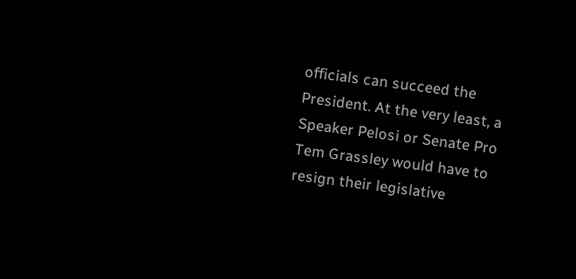officials can succeed the President. At the very least, a Speaker Pelosi or Senate Pro Tem Grassley would have to resign their legislative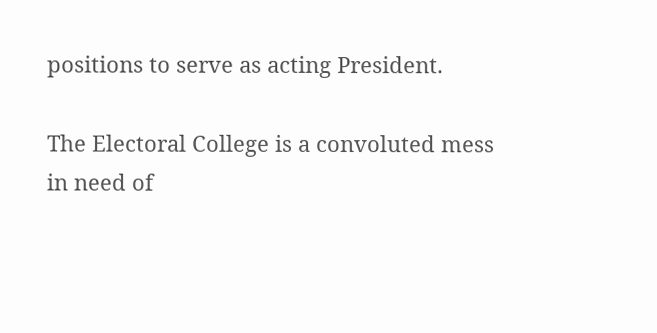positions to serve as acting President.

The Electoral College is a convoluted mess in need of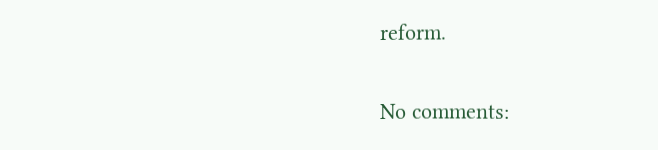reform.

No comments: